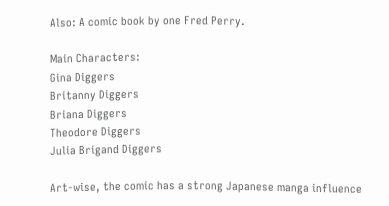Also: A comic book by one Fred Perry.

Main Characters:
Gina Diggers
Britanny Diggers
Briana Diggers
Theodore Diggers
Julia Brigand Diggers

Art-wise, the comic has a strong Japanese manga influence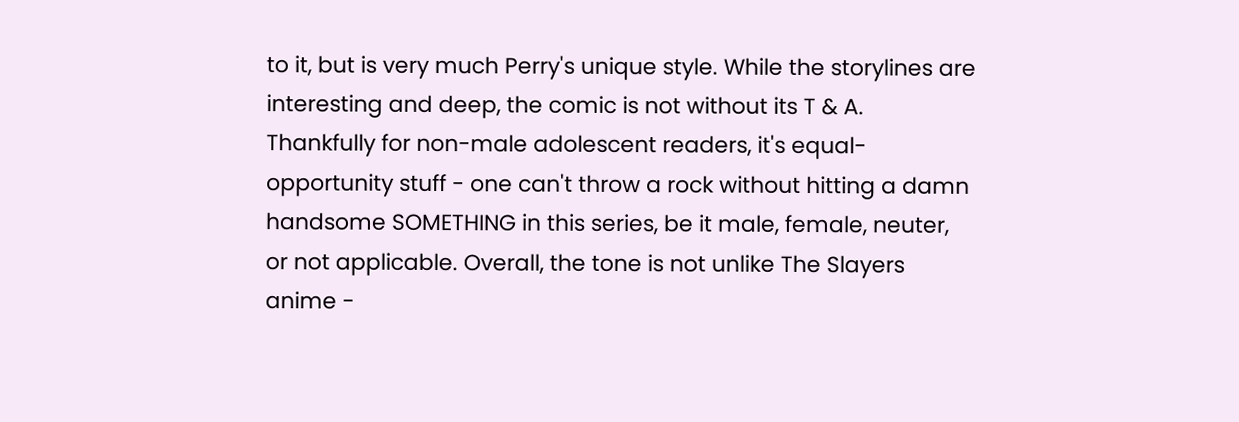to it, but is very much Perry's unique style. While the storylines are interesting and deep, the comic is not without its T & A. Thankfully for non-male adolescent readers, it's equal-opportunity stuff - one can't throw a rock without hitting a damn handsome SOMETHING in this series, be it male, female, neuter, or not applicable. Overall, the tone is not unlike The Slayers anime -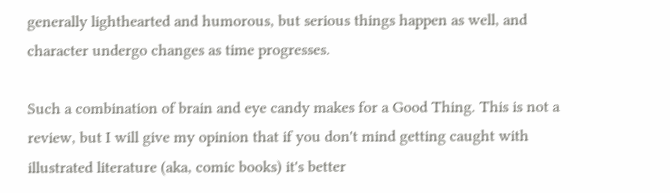generally lighthearted and humorous, but serious things happen as well, and character undergo changes as time progresses.

Such a combination of brain and eye candy makes for a Good Thing. This is not a review, but I will give my opinion that if you don't mind getting caught with illustrated literature (aka, comic books) it's better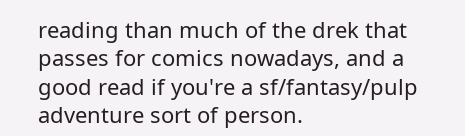reading than much of the drek that passes for comics nowadays, and a good read if you're a sf/fantasy/pulp adventure sort of person.